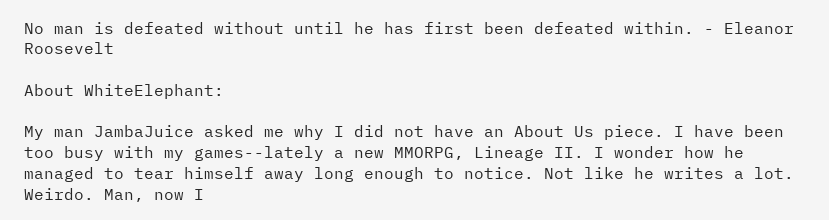No man is defeated without until he has first been defeated within. - Eleanor Roosevelt

About WhiteElephant:

My man JambaJuice asked me why I did not have an About Us piece. I have been too busy with my games--lately a new MMORPG, Lineage II. I wonder how he managed to tear himself away long enough to notice. Not like he writes a lot. Weirdo. Man, now I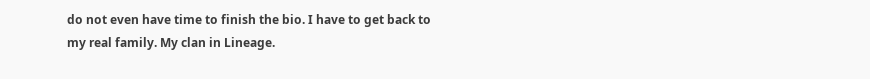do not even have time to finish the bio. I have to get back to my real family. My clan in Lineage.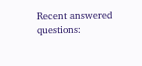Recent answered questions: